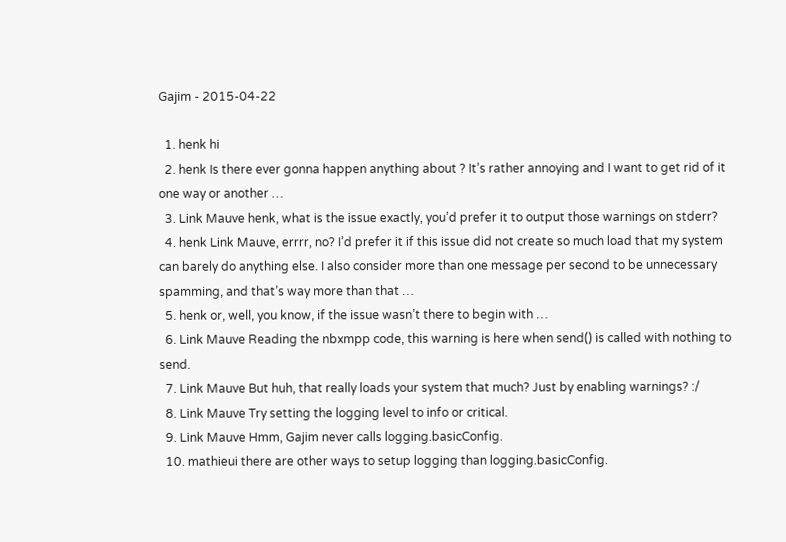Gajim - 2015-04-22

  1. henk hi
  2. henk Is there ever gonna happen anything about ? It’s rather annoying and I want to get rid of it one way or another …
  3. Link Mauve henk, what is the issue exactly, you’d prefer it to output those warnings on stderr?
  4. henk Link Mauve, errrr, no? I’d prefer it if this issue did not create so much load that my system can barely do anything else. I also consider more than one message per second to be unnecessary spamming, and that’s way more than that …
  5. henk or, well, you know, if the issue wasn’t there to begin with …
  6. Link Mauve Reading the nbxmpp code, this warning is here when send() is called with nothing to send.
  7. Link Mauve But huh, that really loads your system that much? Just by enabling warnings? :/
  8. Link Mauve Try setting the logging level to info or critical.
  9. Link Mauve Hmm, Gajim never calls logging.basicConfig.
  10. mathieui there are other ways to setup logging than logging.basicConfig.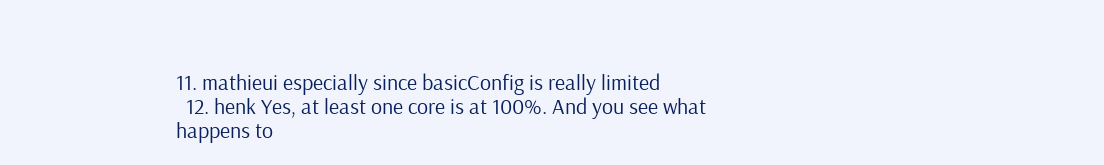11. mathieui especially since basicConfig is really limited
  12. henk Yes, at least one core is at 100%. And you see what happens to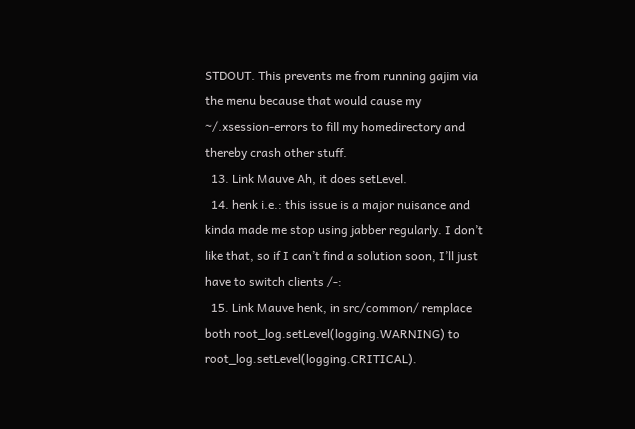STDOUT. This prevents me from running gajim via the menu because that would cause my ~/.xsession-errors to fill my homedirectory and thereby crash other stuff.
  13. Link Mauve Ah, it does setLevel.
  14. henk i.e.: this issue is a major nuisance and kinda made me stop using jabber regularly. I don’t like that, so if I can’t find a solution soon, I’ll just have to switch clients /-:
  15. Link Mauve henk, in src/common/ remplace both root_log.setLevel(logging.WARNING) to root_log.setLevel(logging.CRITICAL).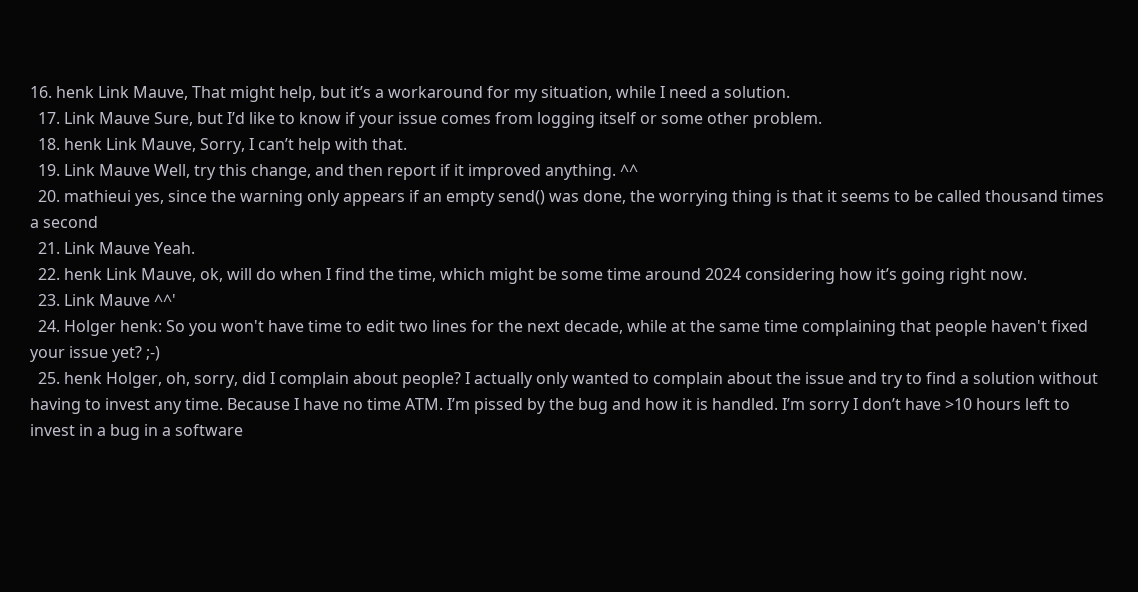16. henk Link Mauve, That might help, but it’s a workaround for my situation, while I need a solution.
  17. Link Mauve Sure, but I’d like to know if your issue comes from logging itself or some other problem.
  18. henk Link Mauve, Sorry, I can’t help with that.
  19. Link Mauve Well, try this change, and then report if it improved anything. ^^
  20. mathieui yes, since the warning only appears if an empty send() was done, the worrying thing is that it seems to be called thousand times a second
  21. Link Mauve Yeah.
  22. henk Link Mauve, ok, will do when I find the time, which might be some time around 2024 considering how it’s going right now.
  23. Link Mauve ^^'
  24. Holger henk: So you won't have time to edit two lines for the next decade, while at the same time complaining that people haven't fixed your issue yet? ;-)
  25. henk Holger, oh, sorry, did I complain about people? I actually only wanted to complain about the issue and try to find a solution without having to invest any time. Because I have no time ATM. I’m pissed by the bug and how it is handled. I’m sorry I don’t have >10 hours left to invest in a bug in a software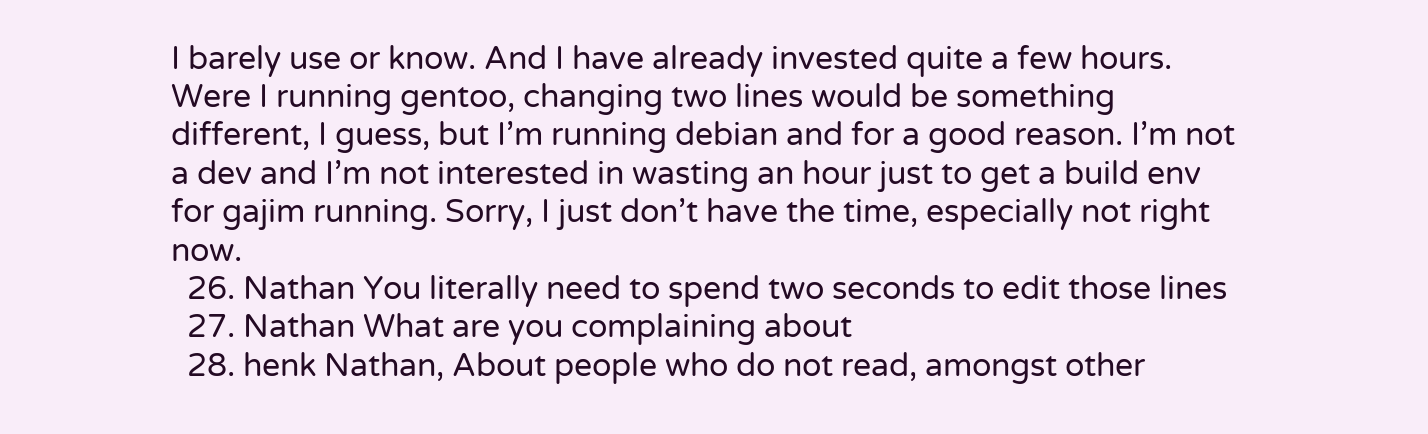I barely use or know. And I have already invested quite a few hours. Were I running gentoo, changing two lines would be something different, I guess, but I’m running debian and for a good reason. I’m not a dev and I’m not interested in wasting an hour just to get a build env for gajim running. Sorry, I just don’t have the time, especially not right now.
  26. Nathan You literally need to spend two seconds to edit those lines
  27. Nathan What are you complaining about
  28. henk Nathan, About people who do not read, amongst other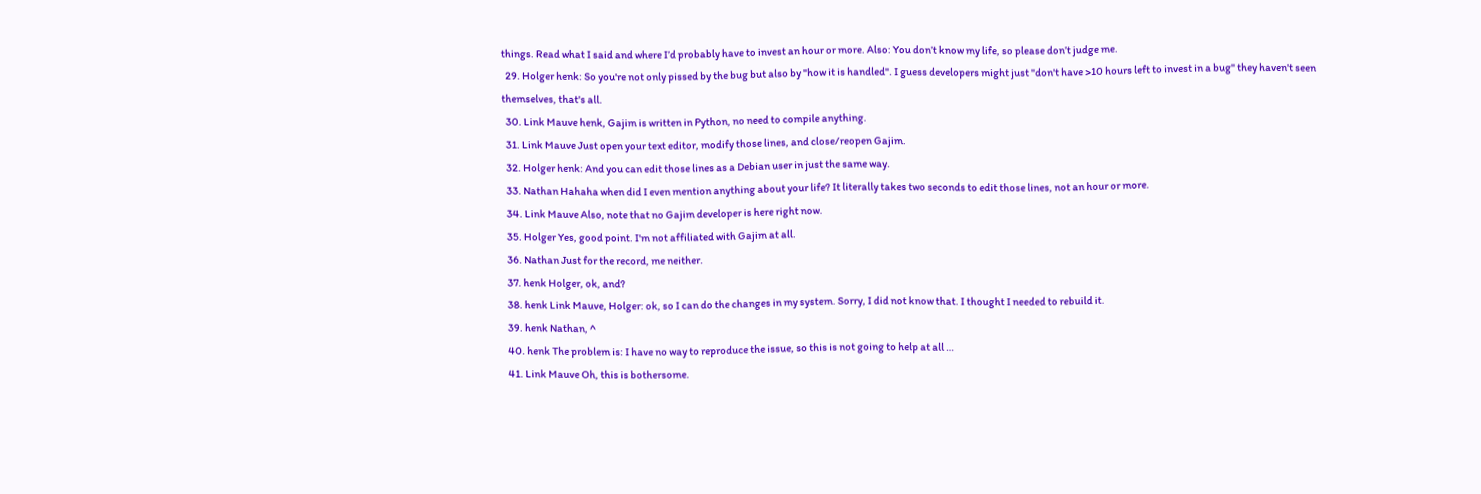things. Read what I said and where I’d probably have to invest an hour or more. Also: You don’t know my life, so please don’t judge me.
  29. Holger henk: So you're not only pissed by the bug but also by "how it is handled". I guess developers might just "don't have >10 hours left to invest in a bug" they haven't seen themselves, that's all.
  30. Link Mauve henk, Gajim is written in Python, no need to compile anything.
  31. Link Mauve Just open your text editor, modify those lines, and close/reopen Gajim.
  32. Holger henk: And you can edit those lines as a Debian user in just the same way.
  33. Nathan Hahaha when did I even mention anything about your life? It literally takes two seconds to edit those lines, not an hour or more.
  34. Link Mauve Also, note that no Gajim developer is here right now.
  35. Holger Yes, good point. I'm not affiliated with Gajim at all.
  36. Nathan Just for the record, me neither.
  37. henk Holger, ok, and?
  38. henk Link Mauve, Holger: ok, so I can do the changes in my system. Sorry, I did not know that. I thought I needed to rebuild it.
  39. henk Nathan, ^
  40. henk The problem is: I have no way to reproduce the issue, so this is not going to help at all …
  41. Link Mauve Oh, this is bothersome.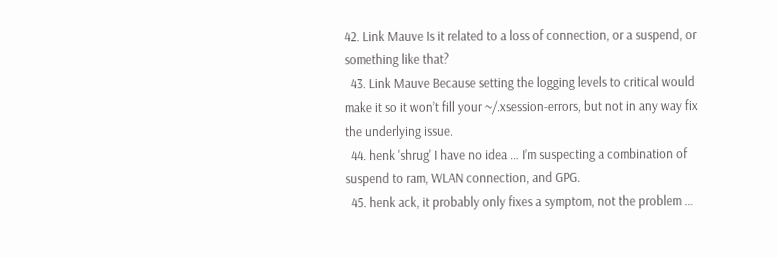42. Link Mauve Is it related to a loss of connection, or a suspend, or something like that?
  43. Link Mauve Because setting the logging levels to critical would make it so it won’t fill your ~/.xsession-errors, but not in any way fix the underlying issue.
  44. henk 'shrug' I have no idea … I’m suspecting a combination of suspend to ram, WLAN connection, and GPG.
  45. henk ack, it probably only fixes a symptom, not the problem …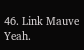46. Link Mauve Yeah.